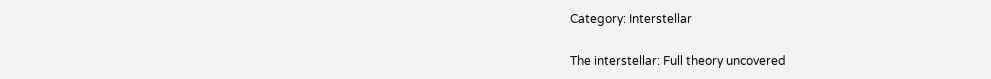Category: Interstellar

The interstellar: Full theory uncovered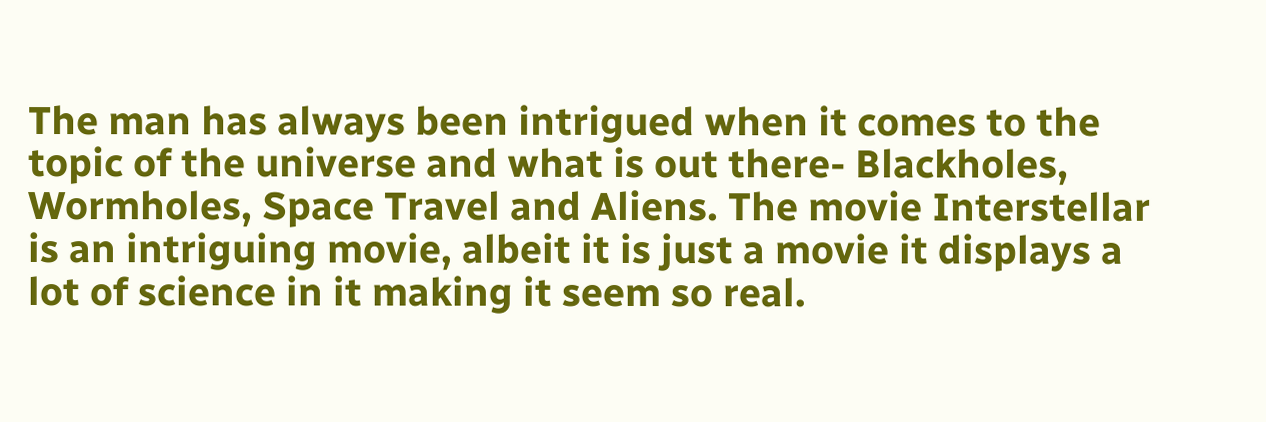The man has always been intrigued when it comes to the topic of the universe and what is out there- Blackholes, Wormholes, Space Travel and Aliens. The movie Interstellar is an intriguing movie, albeit it is just a movie it displays a lot of science in it making it seem so real.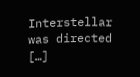Interstellar was directed […]